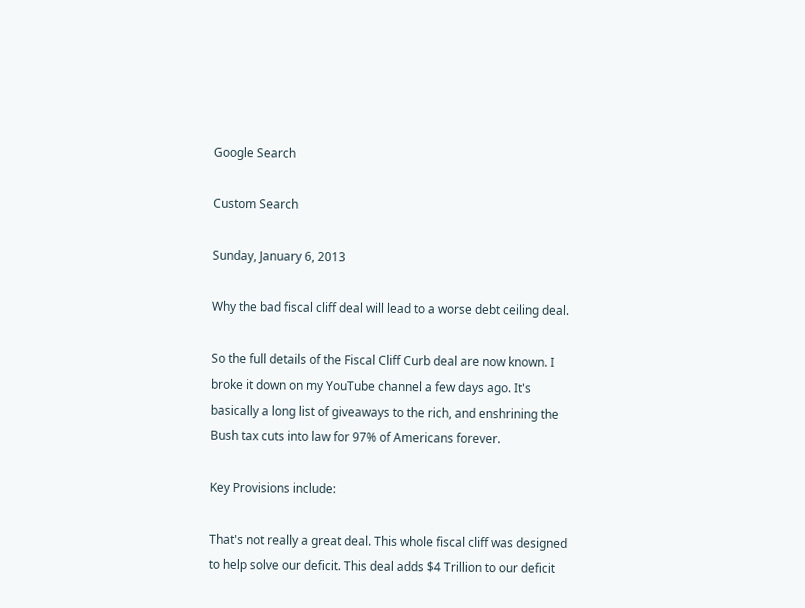Google Search

Custom Search

Sunday, January 6, 2013

Why the bad fiscal cliff deal will lead to a worse debt ceiling deal.

So the full details of the Fiscal Cliff Curb deal are now known. I broke it down on my YouTube channel a few days ago. It's basically a long list of giveaways to the rich, and enshrining the Bush tax cuts into law for 97% of Americans forever.

Key Provisions include:

That's not really a great deal. This whole fiscal cliff was designed to help solve our deficit. This deal adds $4 Trillion to our deficit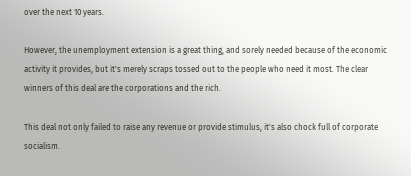over the next 10 years.

However, the unemployment extension is a great thing, and sorely needed because of the economic activity it provides, but it's merely scraps tossed out to the people who need it most. The clear winners of this deal are the corporations and the rich.

This deal not only failed to raise any revenue or provide stimulus, it's also chock full of corporate socialism.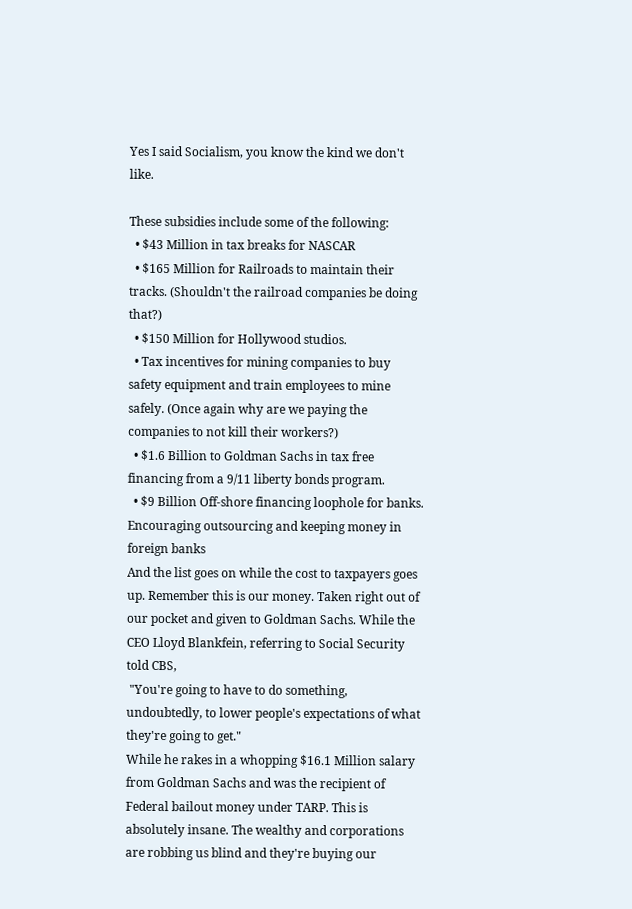Yes I said Socialism, you know the kind we don't like.

These subsidies include some of the following:
  • $43 Million in tax breaks for NASCAR
  • $165 Million for Railroads to maintain their tracks. (Shouldn't the railroad companies be doing that?)
  • $150 Million for Hollywood studios.
  • Tax incentives for mining companies to buy safety equipment and train employees to mine safely. (Once again why are we paying the companies to not kill their workers?)
  • $1.6 Billion to Goldman Sachs in tax free financing from a 9/11 liberty bonds program.
  • $9 Billion Off-shore financing loophole for banks. Encouraging outsourcing and keeping money in foreign banks
And the list goes on while the cost to taxpayers goes up. Remember this is our money. Taken right out of our pocket and given to Goldman Sachs. While the CEO Lloyd Blankfein, referring to Social Security told CBS,
 "You're going to have to do something, undoubtedly, to lower people's expectations of what they're going to get."
While he rakes in a whopping $16.1 Million salary from Goldman Sachs and was the recipient of Federal bailout money under TARP. This is absolutely insane. The wealthy and corporations are robbing us blind and they're buying our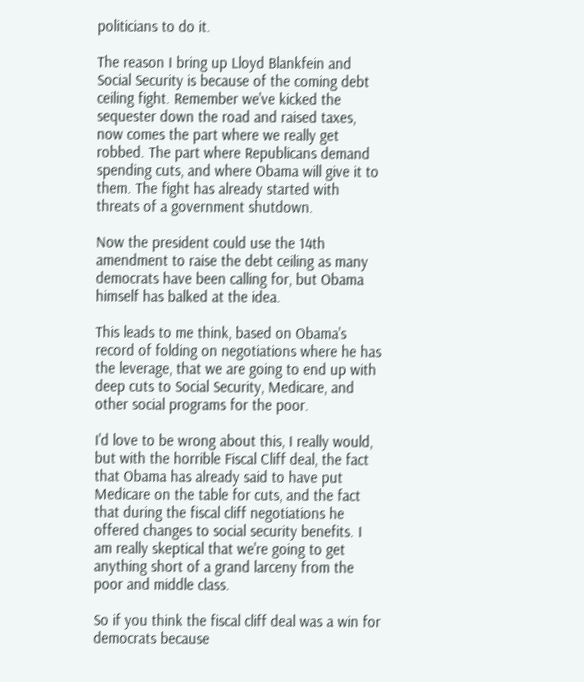politicians to do it.

The reason I bring up Lloyd Blankfein and Social Security is because of the coming debt ceiling fight. Remember we've kicked the sequester down the road and raised taxes, now comes the part where we really get robbed. The part where Republicans demand spending cuts, and where Obama will give it to them. The fight has already started with threats of a government shutdown.

Now the president could use the 14th amendment to raise the debt ceiling as many democrats have been calling for, but Obama himself has balked at the idea.

This leads to me think, based on Obama's record of folding on negotiations where he has the leverage, that we are going to end up with deep cuts to Social Security, Medicare, and other social programs for the poor.

I'd love to be wrong about this, I really would, but with the horrible Fiscal Cliff deal, the fact that Obama has already said to have put Medicare on the table for cuts, and the fact that during the fiscal cliff negotiations he offered changes to social security benefits. I am really skeptical that we're going to get anything short of a grand larceny from the poor and middle class.

So if you think the fiscal cliff deal was a win for democrats because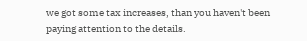we got some tax increases, than you haven't been paying attention to the details.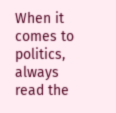When it comes to politics, always read the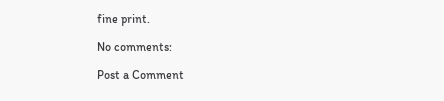fine print.

No comments:

Post a Comment